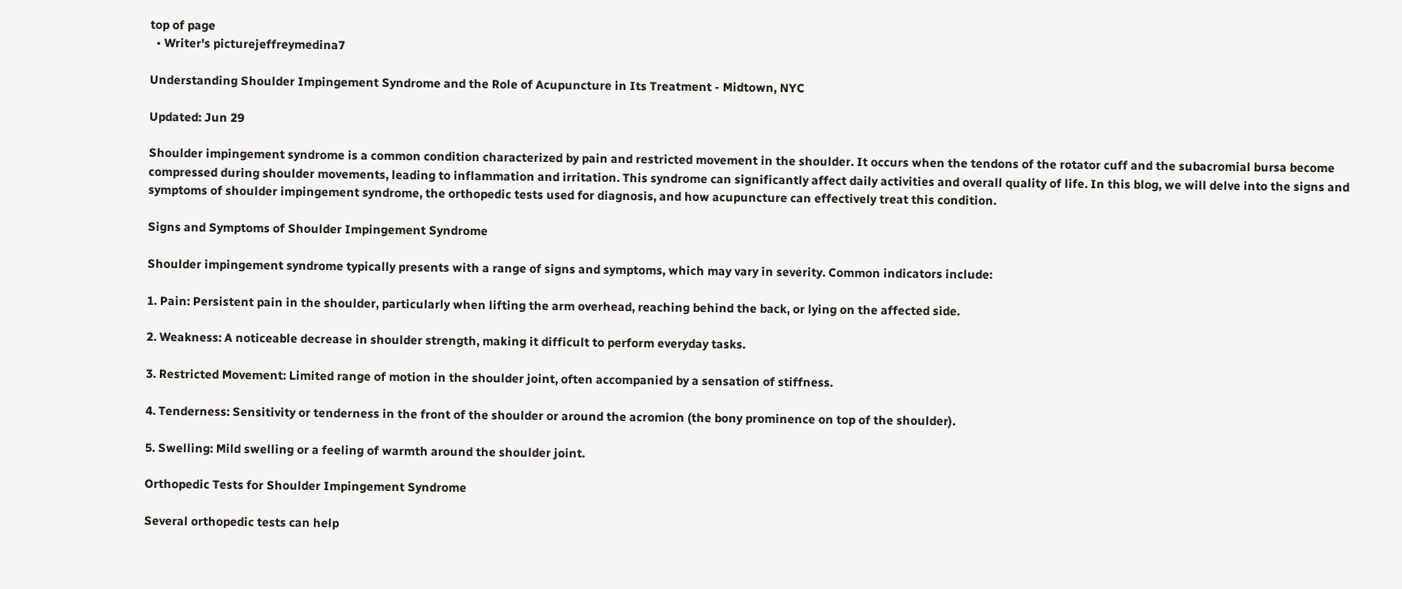top of page
  • Writer's picturejeffreymedina7

Understanding Shoulder Impingement Syndrome and the Role of Acupuncture in Its Treatment - Midtown, NYC

Updated: Jun 29

Shoulder impingement syndrome is a common condition characterized by pain and restricted movement in the shoulder. It occurs when the tendons of the rotator cuff and the subacromial bursa become compressed during shoulder movements, leading to inflammation and irritation. This syndrome can significantly affect daily activities and overall quality of life. In this blog, we will delve into the signs and symptoms of shoulder impingement syndrome, the orthopedic tests used for diagnosis, and how acupuncture can effectively treat this condition.

Signs and Symptoms of Shoulder Impingement Syndrome

Shoulder impingement syndrome typically presents with a range of signs and symptoms, which may vary in severity. Common indicators include:

1. Pain: Persistent pain in the shoulder, particularly when lifting the arm overhead, reaching behind the back, or lying on the affected side.

2. Weakness: A noticeable decrease in shoulder strength, making it difficult to perform everyday tasks.

3. Restricted Movement: Limited range of motion in the shoulder joint, often accompanied by a sensation of stiffness.

4. Tenderness: Sensitivity or tenderness in the front of the shoulder or around the acromion (the bony prominence on top of the shoulder).

5. Swelling: Mild swelling or a feeling of warmth around the shoulder joint.

Orthopedic Tests for Shoulder Impingement Syndrome

Several orthopedic tests can help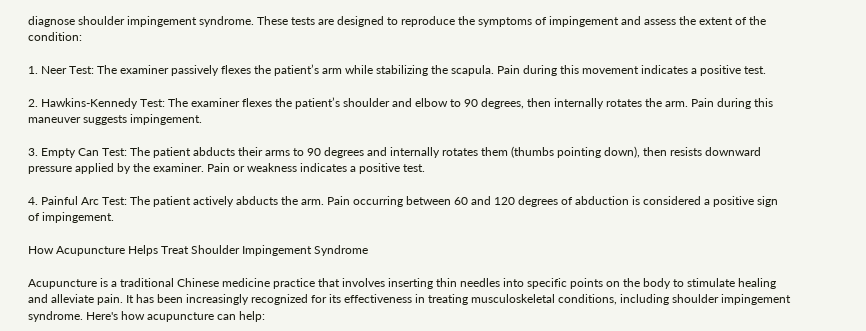diagnose shoulder impingement syndrome. These tests are designed to reproduce the symptoms of impingement and assess the extent of the condition:

1. Neer Test: The examiner passively flexes the patient’s arm while stabilizing the scapula. Pain during this movement indicates a positive test.

2. Hawkins-Kennedy Test: The examiner flexes the patient’s shoulder and elbow to 90 degrees, then internally rotates the arm. Pain during this maneuver suggests impingement.

3. Empty Can Test: The patient abducts their arms to 90 degrees and internally rotates them (thumbs pointing down), then resists downward pressure applied by the examiner. Pain or weakness indicates a positive test.

4. Painful Arc Test: The patient actively abducts the arm. Pain occurring between 60 and 120 degrees of abduction is considered a positive sign of impingement.

How Acupuncture Helps Treat Shoulder Impingement Syndrome

Acupuncture is a traditional Chinese medicine practice that involves inserting thin needles into specific points on the body to stimulate healing and alleviate pain. It has been increasingly recognized for its effectiveness in treating musculoskeletal conditions, including shoulder impingement syndrome. Here's how acupuncture can help: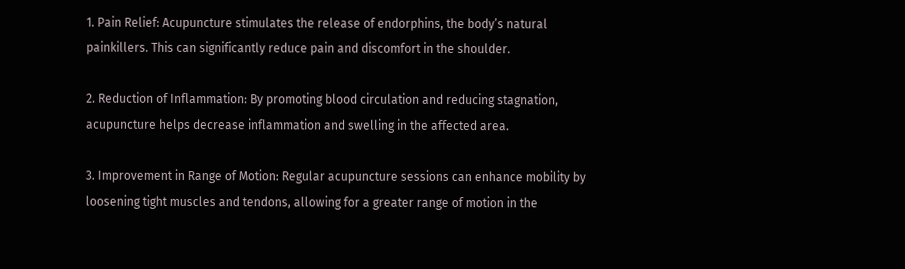1. Pain Relief: Acupuncture stimulates the release of endorphins, the body’s natural painkillers. This can significantly reduce pain and discomfort in the shoulder.

2. Reduction of Inflammation: By promoting blood circulation and reducing stagnation, acupuncture helps decrease inflammation and swelling in the affected area.

3. Improvement in Range of Motion: Regular acupuncture sessions can enhance mobility by loosening tight muscles and tendons, allowing for a greater range of motion in the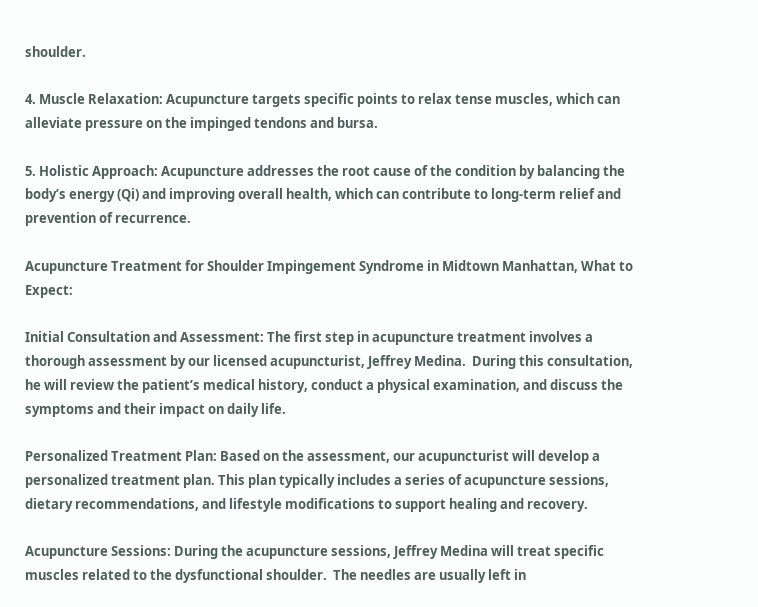shoulder.

4. Muscle Relaxation: Acupuncture targets specific points to relax tense muscles, which can alleviate pressure on the impinged tendons and bursa.

5. Holistic Approach: Acupuncture addresses the root cause of the condition by balancing the body’s energy (Qi) and improving overall health, which can contribute to long-term relief and prevention of recurrence.

Acupuncture Treatment for Shoulder Impingement Syndrome in Midtown Manhattan, What to Expect:

Initial Consultation and Assessment: The first step in acupuncture treatment involves a thorough assessment by our licensed acupuncturist, Jeffrey Medina.  During this consultation, he will review the patient’s medical history, conduct a physical examination, and discuss the symptoms and their impact on daily life.

Personalized Treatment Plan: Based on the assessment, our acupuncturist will develop a personalized treatment plan. This plan typically includes a series of acupuncture sessions, dietary recommendations, and lifestyle modifications to support healing and recovery.

Acupuncture Sessions: During the acupuncture sessions, Jeffrey Medina will treat specific muscles related to the dysfunctional shoulder.  The needles are usually left in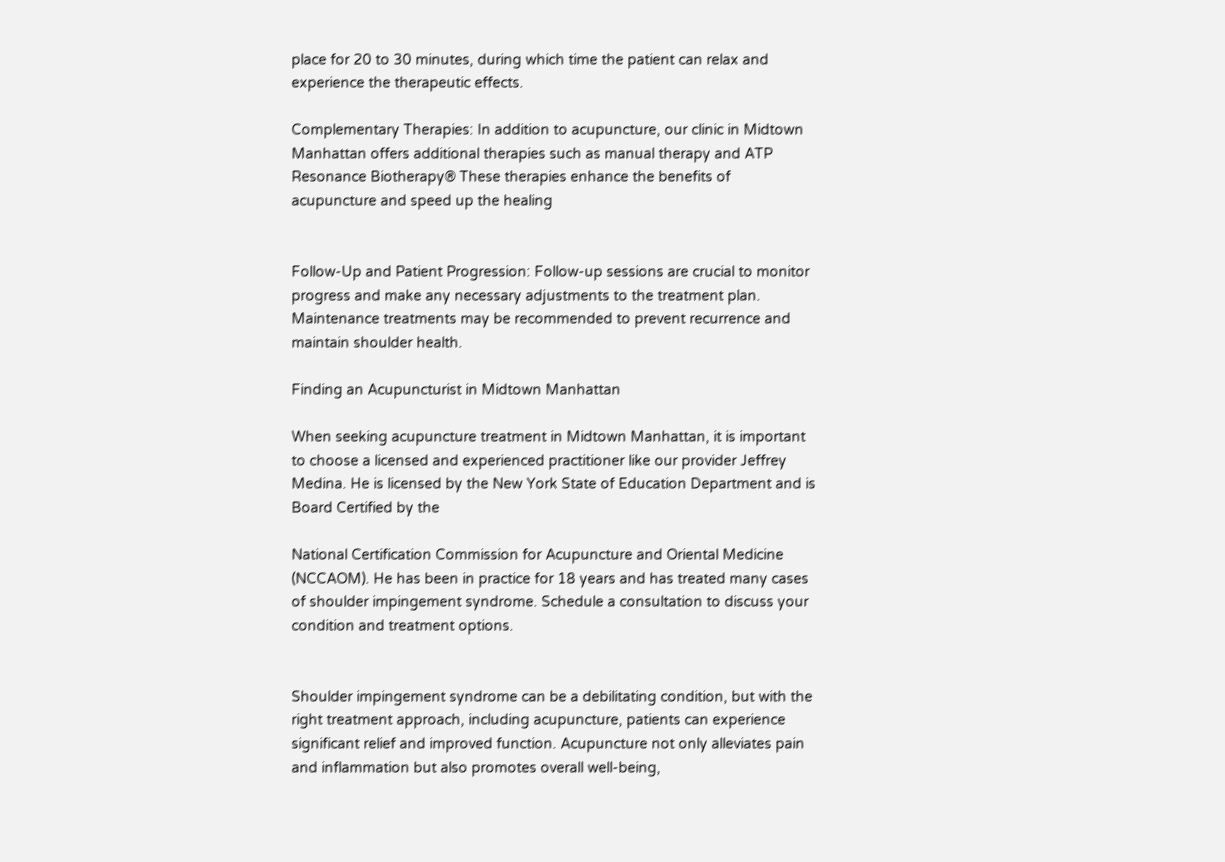place for 20 to 30 minutes, during which time the patient can relax and experience the therapeutic effects.

Complementary Therapies: In addition to acupuncture, our clinic in Midtown Manhattan offers additional therapies such as manual therapy and ATP Resonance Biotherapy® These therapies enhance the benefits of acupuncture and speed up the healing


Follow-Up and Patient Progression: Follow-up sessions are crucial to monitor progress and make any necessary adjustments to the treatment plan. Maintenance treatments may be recommended to prevent recurrence and maintain shoulder health.

Finding an Acupuncturist in Midtown Manhattan

When seeking acupuncture treatment in Midtown Manhattan, it is important to choose a licensed and experienced practitioner like our provider Jeffrey Medina. He is licensed by the New York State of Education Department and is Board Certified by the

National Certification Commission for Acupuncture and Oriental Medicine (NCCAOM). He has been in practice for 18 years and has treated many cases of shoulder impingement syndrome. Schedule a consultation to discuss your condition and treatment options.


Shoulder impingement syndrome can be a debilitating condition, but with the right treatment approach, including acupuncture, patients can experience significant relief and improved function. Acupuncture not only alleviates pain and inflammation but also promotes overall well-being,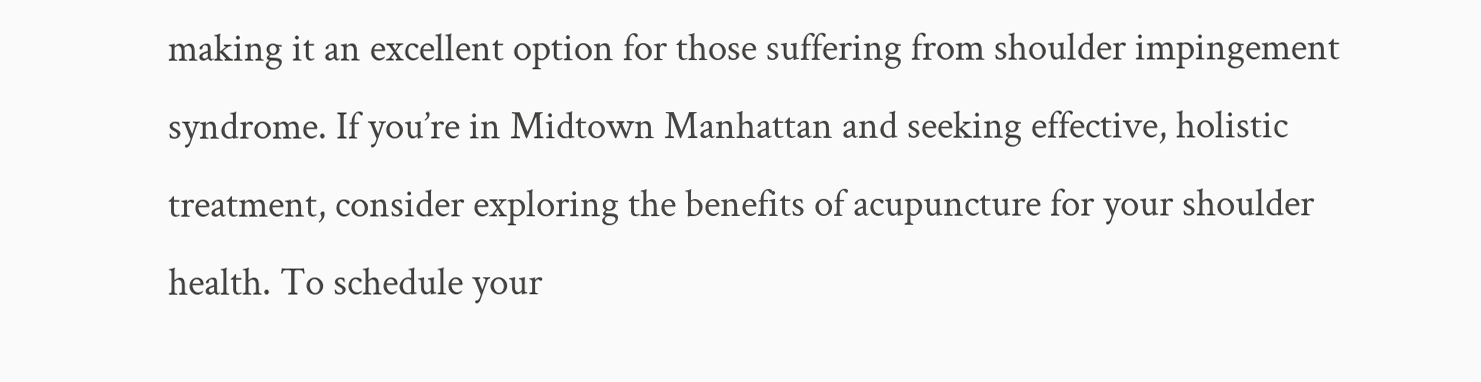making it an excellent option for those suffering from shoulder impingement syndrome. If you’re in Midtown Manhattan and seeking effective, holistic treatment, consider exploring the benefits of acupuncture for your shoulder health. To schedule your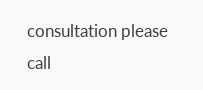consultation please call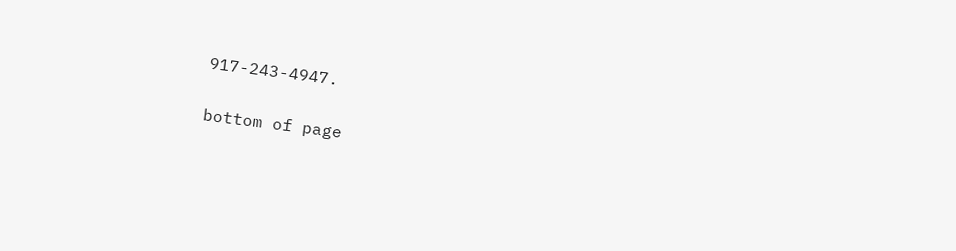917-243-4947.


bottom of page